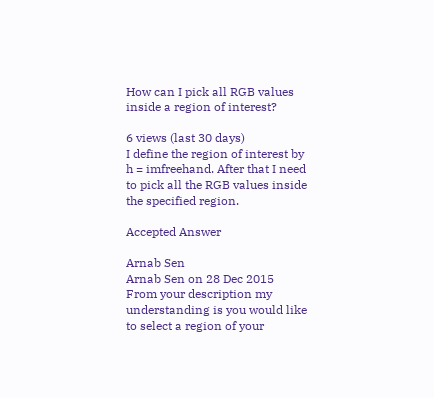How can I pick all RGB values inside a region of interest?

6 views (last 30 days)
I define the region of interest by h = imfreehand. After that I need to pick all the RGB values inside the specified region.

Accepted Answer

Arnab Sen
Arnab Sen on 28 Dec 2015
From your description my understanding is you would like to select a region of your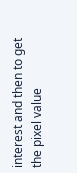interest and then to get the pixel value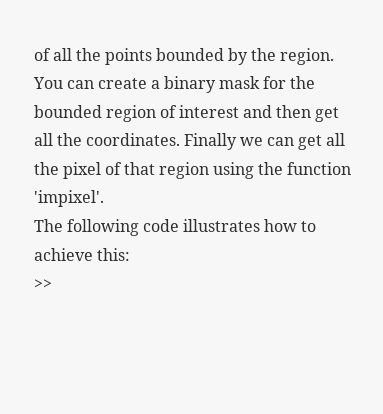of all the points bounded by the region. You can create a binary mask for the bounded region of interest and then get all the coordinates. Finally we can get all the pixel of that region using the function 'impixel'.
The following code illustrates how to achieve this:
>>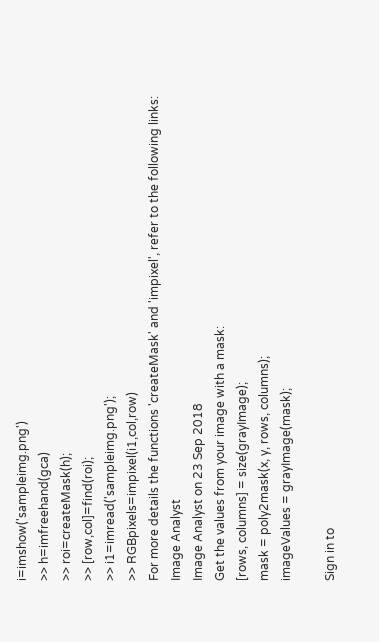i=imshow('sampleimg.png')
>> h=imfreehand(gca)
>> roi=createMask(h);
>> [row,col]=find(roi);
>> i1=imread('sampleimg.png');
>> RGBpixels=impixel(i1,col,row)
For more details the functions 'createMask' and 'impixel', refer to the following links:
Image Analyst
Image Analyst on 23 Sep 2018
Get the values from your image with a mask:
[rows, columns] = size(grayImage);
mask = poly2mask(x, y, rows, columns);
imageValues = grayImage(mask);

Sign in to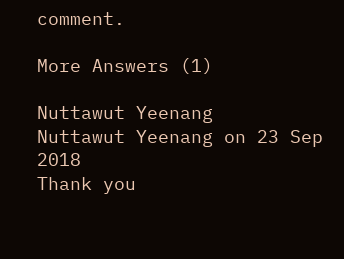comment.

More Answers (1)

Nuttawut Yeenang
Nuttawut Yeenang on 23 Sep 2018
Thank you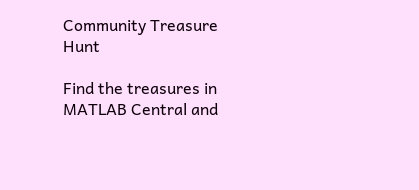Community Treasure Hunt

Find the treasures in MATLAB Central and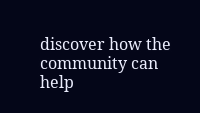discover how the community can help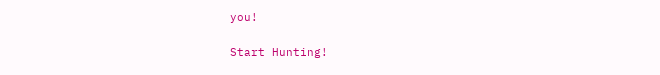you!

Start Hunting!